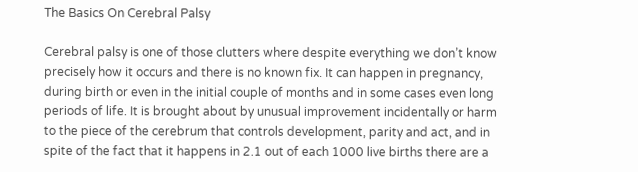The Basics On Cerebral Palsy

Cerebral palsy is one of those clutters where despite everything we don’t know precisely how it occurs and there is no known fix. It can happen in pregnancy, during birth or even in the initial couple of months and in some cases even long periods of life. It is brought about by unusual improvement incidentally or harm to the piece of the cerebrum that controls development, parity and act, and in spite of the fact that it happens in 2.1 out of each 1000 live births there are a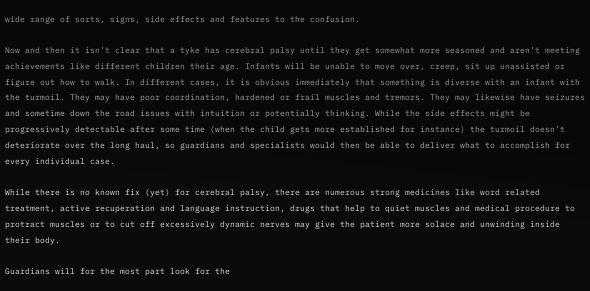wide range of sorts, signs, side effects and features to the confusion.

Now and then it isn’t clear that a tyke has cerebral palsy until they get somewhat more seasoned and aren’t meeting achievements like different children their age. Infants will be unable to move over, creep, sit up unassisted or figure out how to walk. In different cases, it is obvious immediately that something is diverse with an infant with the turmoil. They may have poor coordination, hardened or frail muscles and tremors. They may likewise have seizures and sometime down the road issues with intuition or potentially thinking. While the side effects might be progressively detectable after some time (when the child gets more established for instance) the turmoil doesn’t deteriorate over the long haul, so guardians and specialists would then be able to deliver what to accomplish for every individual case.

While there is no known fix (yet) for cerebral palsy, there are numerous strong medicines like word related treatment, active recuperation and language instruction, drugs that help to quiet muscles and medical procedure to protract muscles or to cut off excessively dynamic nerves may give the patient more solace and unwinding inside their body.

Guardians will for the most part look for the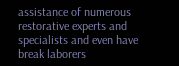assistance of numerous restorative experts and specialists and even have break laborers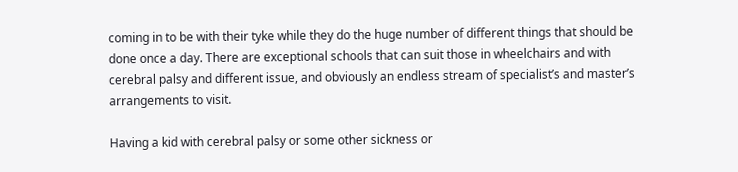coming in to be with their tyke while they do the huge number of different things that should be done once a day. There are exceptional schools that can suit those in wheelchairs and with cerebral palsy and different issue, and obviously an endless stream of specialist’s and master’s arrangements to visit.

Having a kid with cerebral palsy or some other sickness or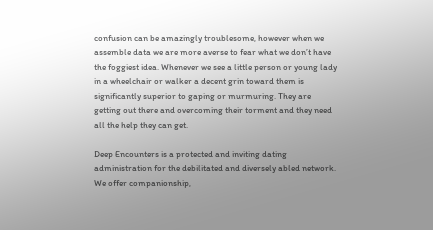confusion can be amazingly troublesome, however when we assemble data we are more averse to fear what we don’t have the foggiest idea. Whenever we see a little person or young lady in a wheelchair or walker a decent grin toward them is significantly superior to gaping or murmuring. They are getting out there and overcoming their torment and they need all the help they can get.

Deep Encounters is a protected and inviting dating administration for the debilitated and diversely abled network. We offer companionship,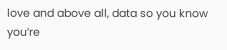love and above all, data so you know you’re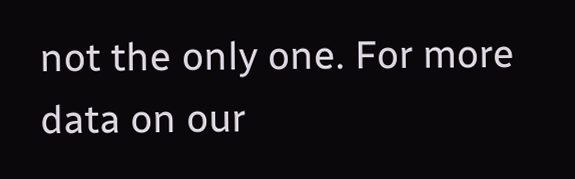not the only one. For more data on our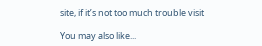site, if it’s not too much trouble visit

You may also like...